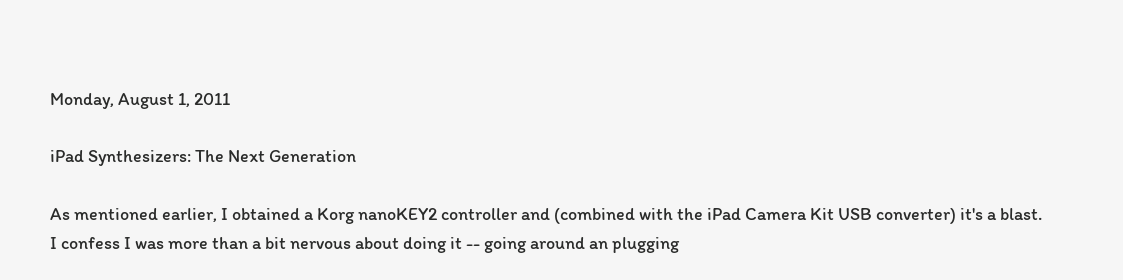Monday, August 1, 2011

iPad Synthesizers: The Next Generation

As mentioned earlier, I obtained a Korg nanoKEY2 controller and (combined with the iPad Camera Kit USB converter) it's a blast. I confess I was more than a bit nervous about doing it -- going around an plugging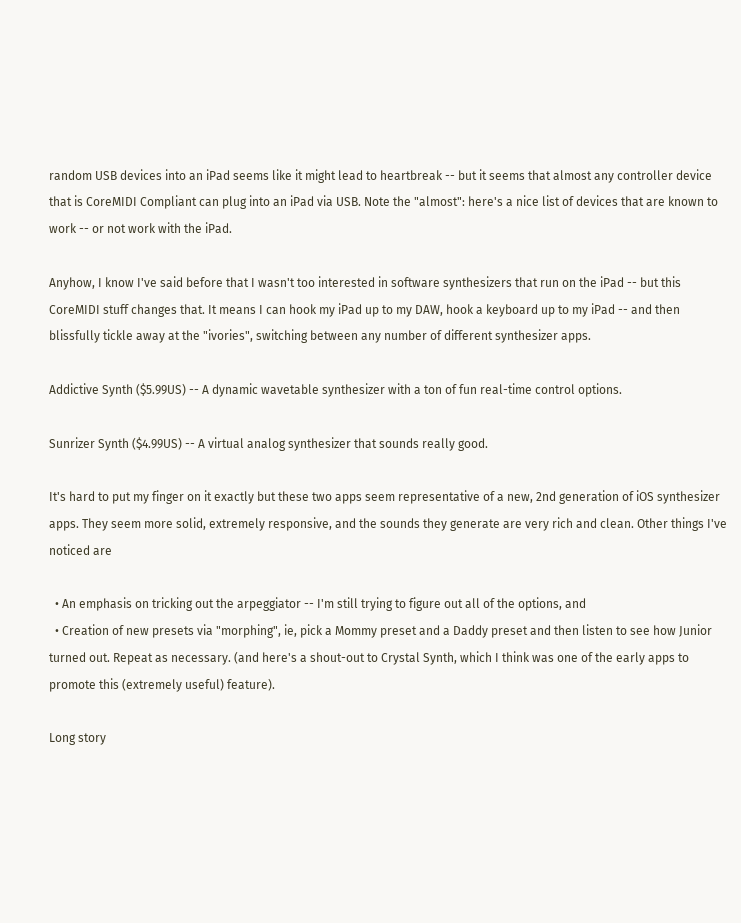random USB devices into an iPad seems like it might lead to heartbreak -- but it seems that almost any controller device that is CoreMIDI Compliant can plug into an iPad via USB. Note the "almost": here's a nice list of devices that are known to work -- or not work with the iPad.

Anyhow, I know I've said before that I wasn't too interested in software synthesizers that run on the iPad -- but this CoreMIDI stuff changes that. It means I can hook my iPad up to my DAW, hook a keyboard up to my iPad -- and then blissfully tickle away at the "ivories", switching between any number of different synthesizer apps.

Addictive Synth ($5.99US) -- A dynamic wavetable synthesizer with a ton of fun real-time control options.

Sunrizer Synth ($4.99US) -- A virtual analog synthesizer that sounds really good.

It's hard to put my finger on it exactly but these two apps seem representative of a new, 2nd generation of iOS synthesizer apps. They seem more solid, extremely responsive, and the sounds they generate are very rich and clean. Other things I've noticed are

  • An emphasis on tricking out the arpeggiator -- I'm still trying to figure out all of the options, and
  • Creation of new presets via "morphing", ie, pick a Mommy preset and a Daddy preset and then listen to see how Junior turned out. Repeat as necessary. (and here's a shout-out to Crystal Synth, which I think was one of the early apps to promote this (extremely useful) feature).

Long story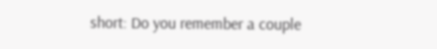short: Do you remember a couple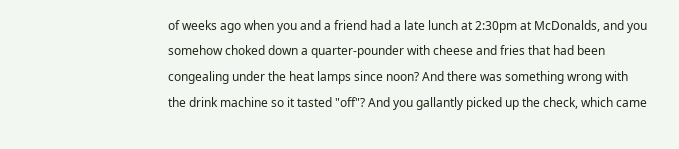of weeks ago when you and a friend had a late lunch at 2:30pm at McDonalds, and you somehow choked down a quarter-pounder with cheese and fries that had been congealing under the heat lamps since noon? And there was something wrong with the drink machine so it tasted "off"? And you gallantly picked up the check, which came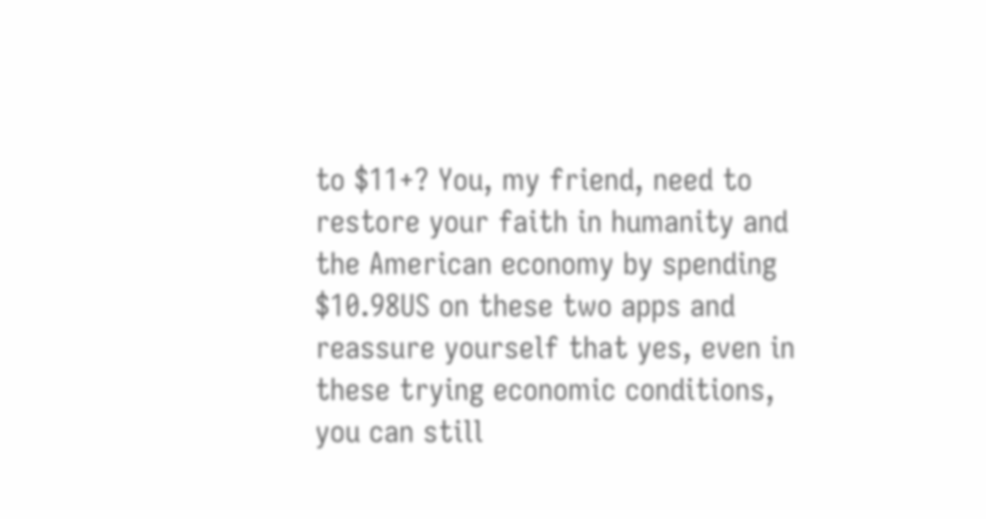to $11+? You, my friend, need to restore your faith in humanity and the American economy by spending $10.98US on these two apps and reassure yourself that yes, even in these trying economic conditions, you can still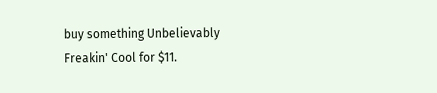buy something Unbelievably Freakin' Cool for $11.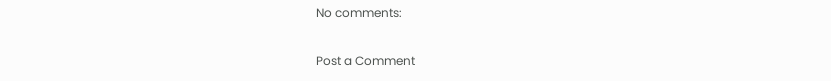No comments:

Post a Comment